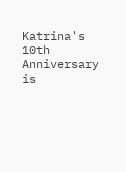Katrina's 10th Anniversary is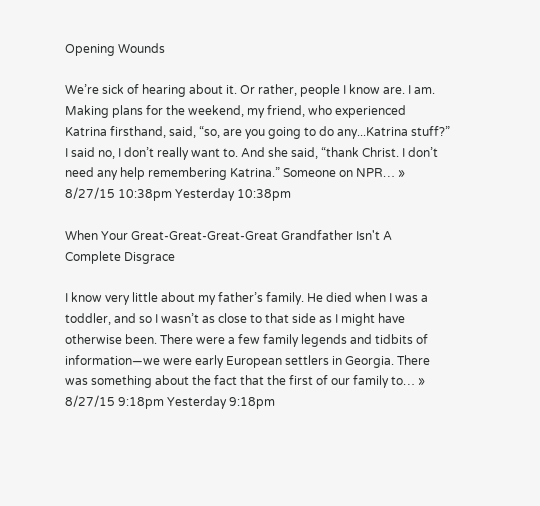Opening Wounds

We’re sick of hearing about it. Or rather, people I know are. I am. Making plans for the weekend, my friend, who experienced Katrina firsthand, said, “so, are you going to do any...Katrina stuff?” I said no, I don’t really want to. And she said, “thank Christ. I don’t need any help remembering Katrina.” Someone on NPR… » 8/27/15 10:38pm Yesterday 10:38pm

When Your Great-Great-Great-Great Grandfather Isn't A Complete Disgrace

I know very little about my father’s family. He died when I was a toddler, and so I wasn’t as close to that side as I might have otherwise been. There were a few family legends and tidbits of information—we were early European settlers in Georgia. There was something about the fact that the first of our family to… » 8/27/15 9:18pm Yesterday 9:18pm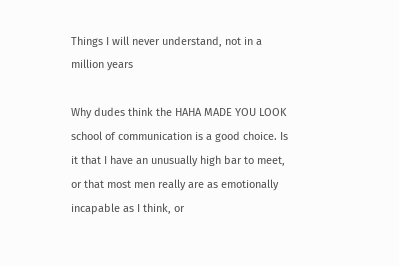Things I will never understand, not in a million years

Why dudes think the HAHA MADE YOU LOOK school of communication is a good choice. Is it that I have an unusually high bar to meet, or that most men really are as emotionally incapable as I think, or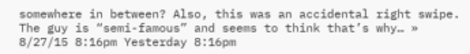somewhere in between? Also, this was an accidental right swipe. The guy is “semi-famous” and seems to think that’s why… » 8/27/15 8:16pm Yesterday 8:16pm